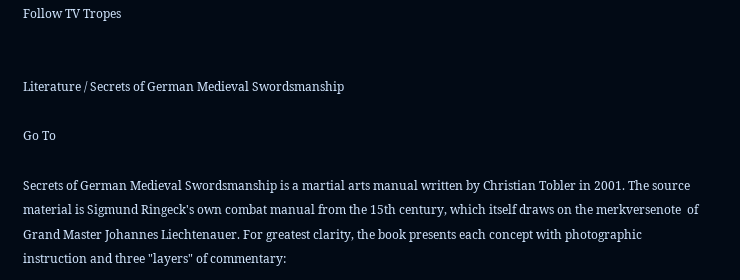Follow TV Tropes


Literature / Secrets of German Medieval Swordsmanship

Go To

Secrets of German Medieval Swordsmanship is a martial arts manual written by Christian Tobler in 2001. The source material is Sigmund Ringeck's own combat manual from the 15th century, which itself draws on the merkversenote  of Grand Master Johannes Liechtenauer. For greatest clarity, the book presents each concept with photographic instruction and three "layers" of commentary: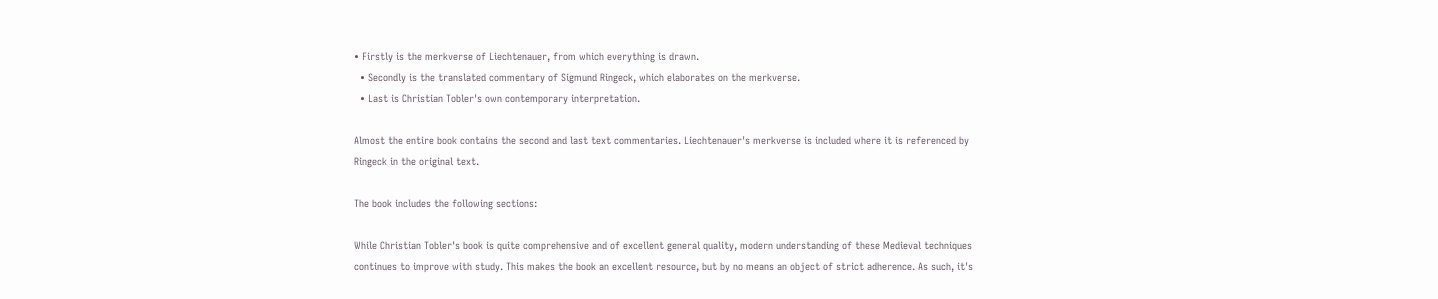• Firstly is the merkverse of Liechtenauer, from which everything is drawn.
  • Secondly is the translated commentary of Sigmund Ringeck, which elaborates on the merkverse.
  • Last is Christian Tobler's own contemporary interpretation.

Almost the entire book contains the second and last text commentaries. Liechtenauer's merkverse is included where it is referenced by Ringeck in the original text.

The book includes the following sections:

While Christian Tobler's book is quite comprehensive and of excellent general quality, modern understanding of these Medieval techniques continues to improve with study. This makes the book an excellent resource, but by no means an object of strict adherence. As such, it's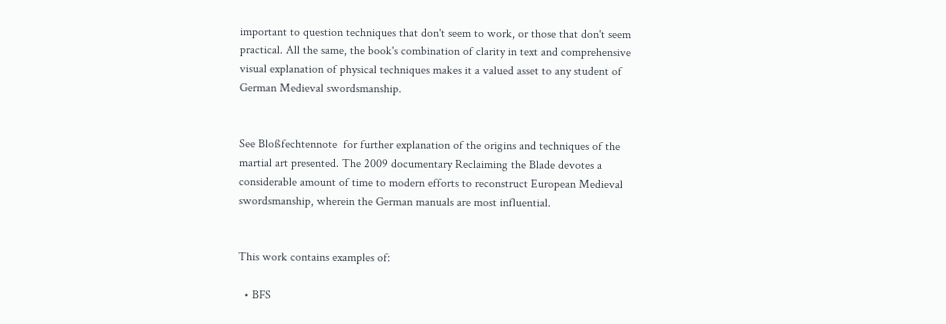important to question techniques that don't seem to work, or those that don't seem practical. All the same, the book's combination of clarity in text and comprehensive visual explanation of physical techniques makes it a valued asset to any student of German Medieval swordsmanship.


See Bloßfechtennote  for further explanation of the origins and techniques of the martial art presented. The 2009 documentary Reclaiming the Blade devotes a considerable amount of time to modern efforts to reconstruct European Medieval swordsmanship, wherein the German manuals are most influential.


This work contains examples of:

  • BFS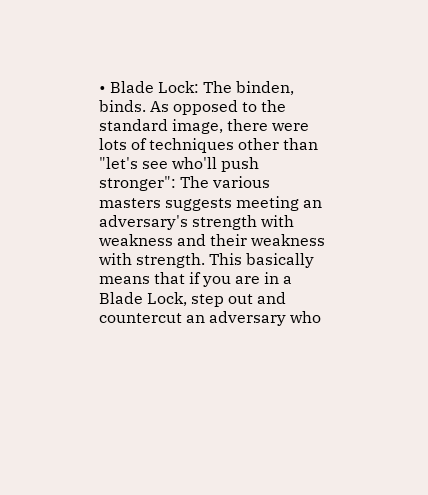• Blade Lock: The binden, binds. As opposed to the standard image, there were lots of techniques other than "let's see who'll push stronger": The various masters suggests meeting an adversary's strength with weakness and their weakness with strength. This basically means that if you are in a Blade Lock, step out and countercut an adversary who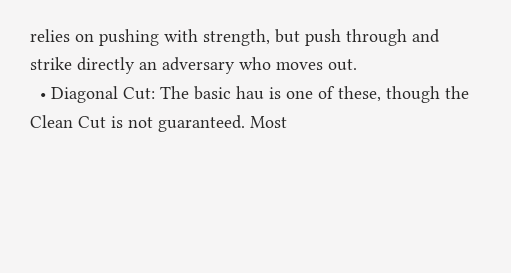relies on pushing with strength, but push through and strike directly an adversary who moves out.
  • Diagonal Cut: The basic hau is one of these, though the Clean Cut is not guaranteed. Most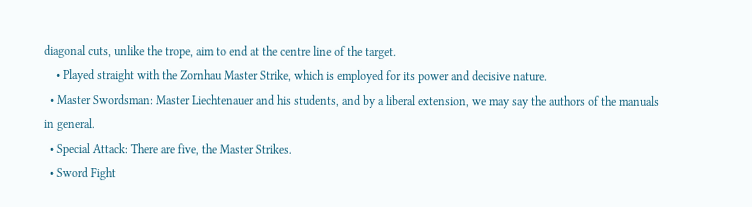diagonal cuts, unlike the trope, aim to end at the centre line of the target.
    • Played straight with the Zornhau Master Strike, which is employed for its power and decisive nature.
  • Master Swordsman: Master Liechtenauer and his students, and by a liberal extension, we may say the authors of the manuals in general.
  • Special Attack: There are five, the Master Strikes.
  • Sword Fight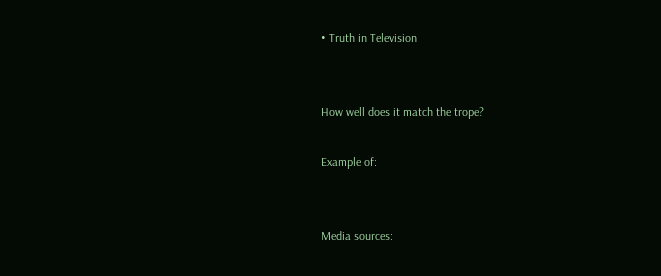• Truth in Television


How well does it match the trope?

Example of:


Media sources: